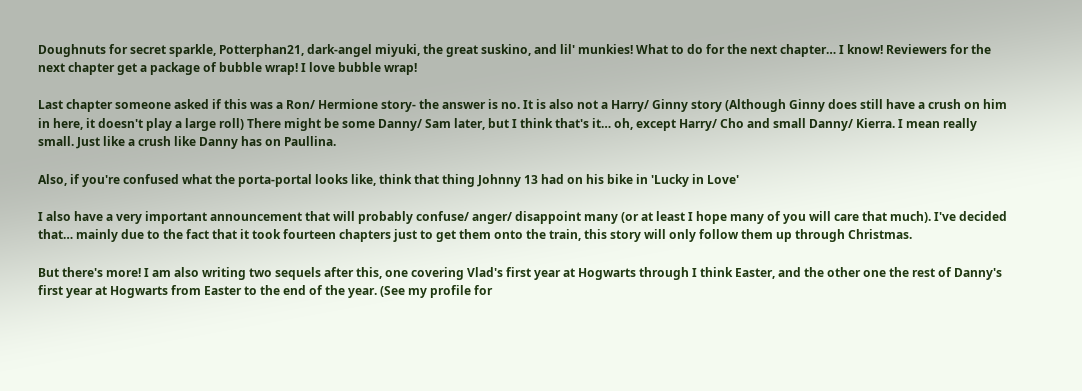Doughnuts for secret sparkle, Potterphan21, dark-angel miyuki, the great suskino, and lil' munkies! What to do for the next chapter… I know! Reviewers for the next chapter get a package of bubble wrap! I love bubble wrap!

Last chapter someone asked if this was a Ron/ Hermione story- the answer is no. It is also not a Harry/ Ginny story (Although Ginny does still have a crush on him in here, it doesn't play a large roll) There might be some Danny/ Sam later, but I think that's it… oh, except Harry/ Cho and small Danny/ Kierra. I mean really small. Just like a crush like Danny has on Paullina.

Also, if you're confused what the porta-portal looks like, think that thing Johnny 13 had on his bike in 'Lucky in Love'

I also have a very important announcement that will probably confuse/ anger/ disappoint many (or at least I hope many of you will care that much). I've decided that… mainly due to the fact that it took fourteen chapters just to get them onto the train, this story will only follow them up through Christmas.

But there's more! I am also writing two sequels after this, one covering Vlad's first year at Hogwarts through I think Easter, and the other one the rest of Danny's first year at Hogwarts from Easter to the end of the year. (See my profile for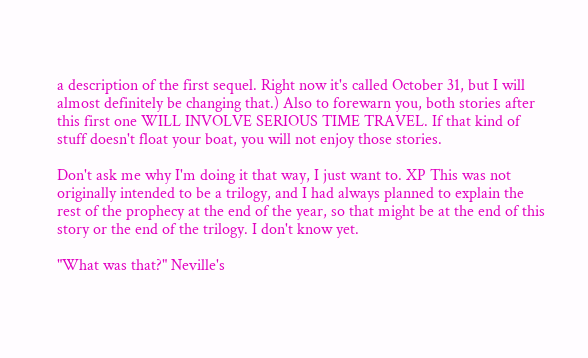a description of the first sequel. Right now it's called October 31, but I will almost definitely be changing that.) Also to forewarn you, both stories after this first one WILL INVOLVE SERIOUS TIME TRAVEL. If that kind of stuff doesn't float your boat, you will not enjoy those stories.

Don't ask me why I'm doing it that way, I just want to. XP This was not originally intended to be a trilogy, and I had always planned to explain the rest of the prophecy at the end of the year, so that might be at the end of this story or the end of the trilogy. I don't know yet.

"What was that?" Neville's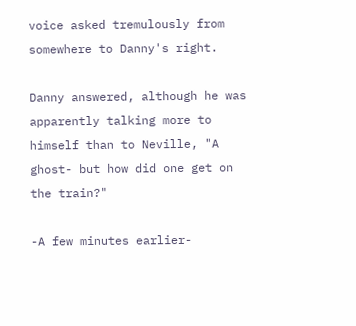voice asked tremulously from somewhere to Danny's right.

Danny answered, although he was apparently talking more to himself than to Neville, "A ghost- but how did one get on the train?"

-A few minutes earlier-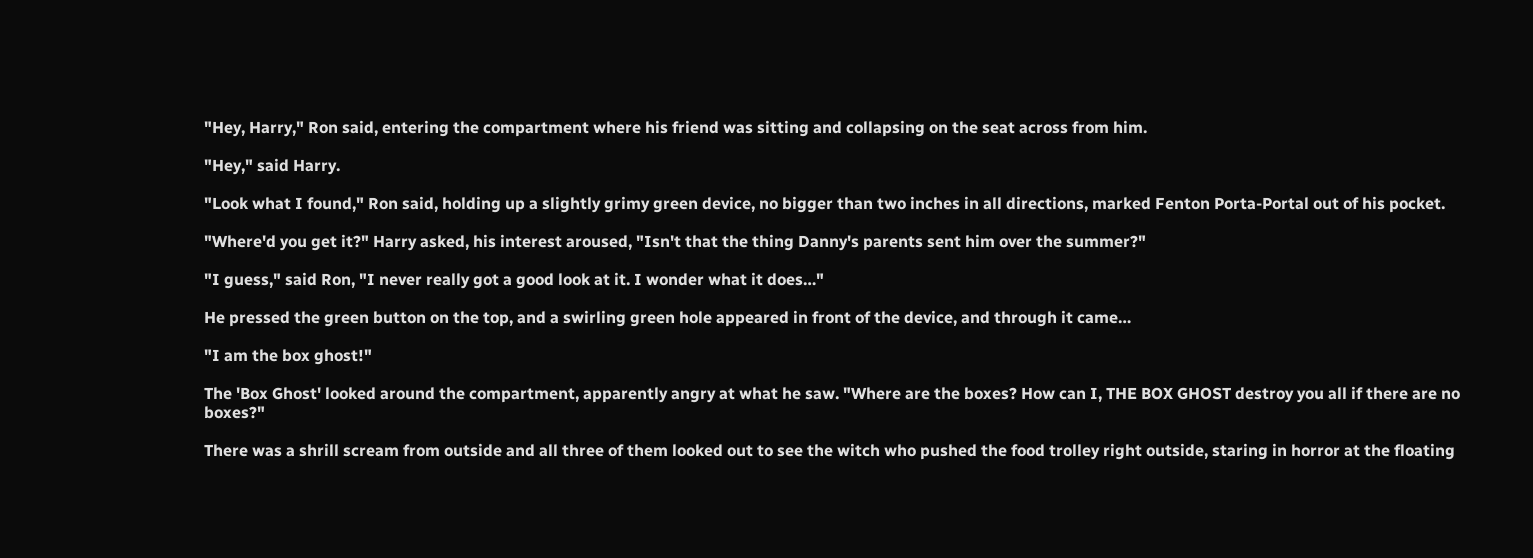"Hey, Harry," Ron said, entering the compartment where his friend was sitting and collapsing on the seat across from him.

"Hey," said Harry.

"Look what I found," Ron said, holding up a slightly grimy green device, no bigger than two inches in all directions, marked Fenton Porta-Portal out of his pocket.

"Where'd you get it?" Harry asked, his interest aroused, "Isn't that the thing Danny's parents sent him over the summer?"

"I guess," said Ron, "I never really got a good look at it. I wonder what it does…"

He pressed the green button on the top, and a swirling green hole appeared in front of the device, and through it came…

"I am the box ghost!"

The 'Box Ghost' looked around the compartment, apparently angry at what he saw. "Where are the boxes? How can I, THE BOX GHOST destroy you all if there are no boxes?"

There was a shrill scream from outside and all three of them looked out to see the witch who pushed the food trolley right outside, staring in horror at the floating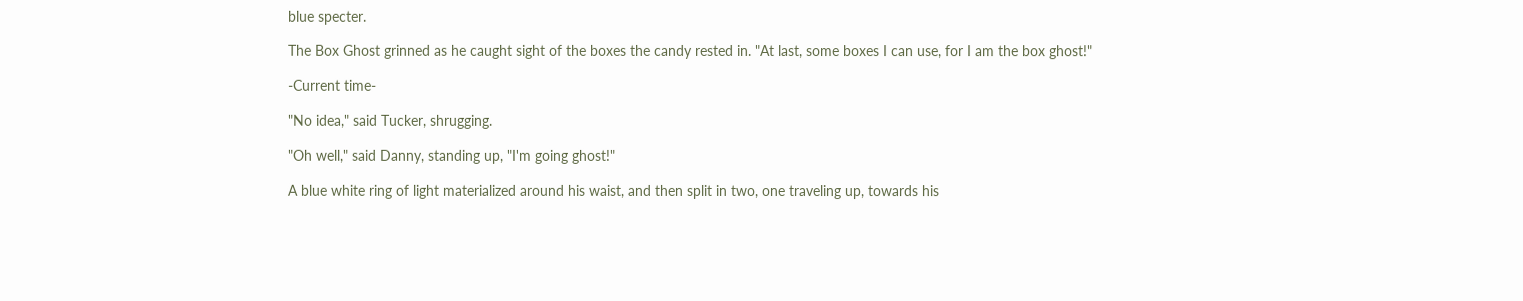blue specter.

The Box Ghost grinned as he caught sight of the boxes the candy rested in. "At last, some boxes I can use, for I am the box ghost!"

-Current time-

"No idea," said Tucker, shrugging.

"Oh well," said Danny, standing up, "I'm going ghost!"

A blue white ring of light materialized around his waist, and then split in two, one traveling up, towards his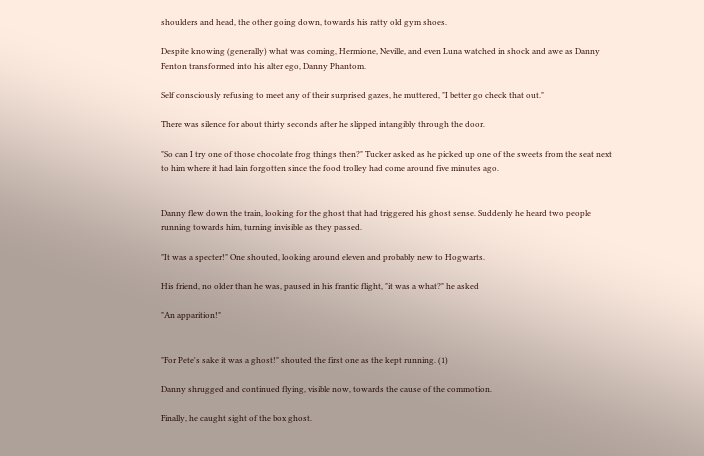shoulders and head, the other going down, towards his ratty old gym shoes.

Despite knowing (generally) what was coming, Hermione, Neville, and even Luna watched in shock and awe as Danny Fenton transformed into his alter ego, Danny Phantom.

Self consciously refusing to meet any of their surprised gazes, he muttered, "I better go check that out."

There was silence for about thirty seconds after he slipped intangibly through the door.

"So can I try one of those chocolate frog things then?" Tucker asked as he picked up one of the sweets from the seat next to him where it had lain forgotten since the food trolley had come around five minutes ago.


Danny flew down the train, looking for the ghost that had triggered his ghost sense. Suddenly he heard two people running towards him, turning invisible as they passed.

"It was a specter!" One shouted, looking around eleven and probably new to Hogwarts.

His friend, no older than he was, paused in his frantic flight, "it was a what?" he asked

"An apparition!"


"For Pete's sake it was a ghost!" shouted the first one as the kept running. (1)

Danny shrugged and continued flying, visible now, towards the cause of the commotion.

Finally, he caught sight of the box ghost.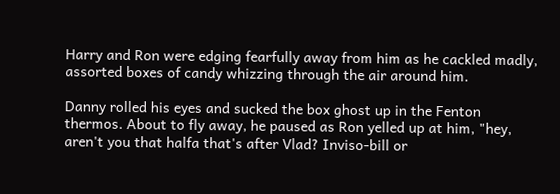Harry and Ron were edging fearfully away from him as he cackled madly, assorted boxes of candy whizzing through the air around him.

Danny rolled his eyes and sucked the box ghost up in the Fenton thermos. About to fly away, he paused as Ron yelled up at him, "hey, aren't you that halfa that's after Vlad? Inviso-bill or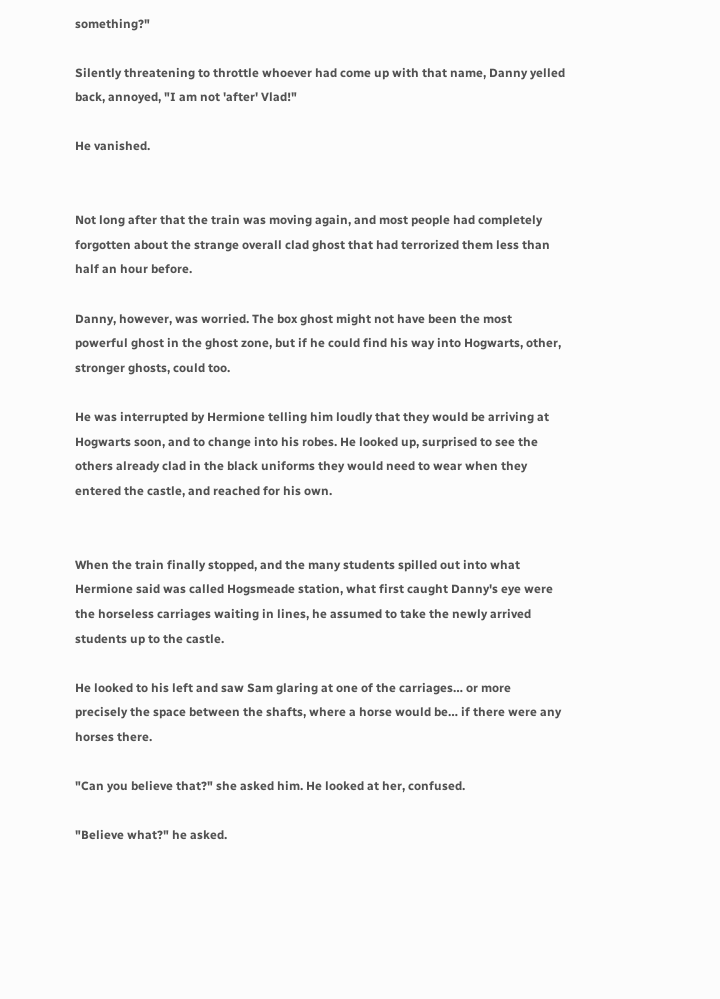something?"

Silently threatening to throttle whoever had come up with that name, Danny yelled back, annoyed, "I am not 'after' Vlad!"

He vanished.


Not long after that the train was moving again, and most people had completely forgotten about the strange overall clad ghost that had terrorized them less than half an hour before.

Danny, however, was worried. The box ghost might not have been the most powerful ghost in the ghost zone, but if he could find his way into Hogwarts, other, stronger ghosts, could too.

He was interrupted by Hermione telling him loudly that they would be arriving at Hogwarts soon, and to change into his robes. He looked up, surprised to see the others already clad in the black uniforms they would need to wear when they entered the castle, and reached for his own.


When the train finally stopped, and the many students spilled out into what Hermione said was called Hogsmeade station, what first caught Danny's eye were the horseless carriages waiting in lines, he assumed to take the newly arrived students up to the castle.

He looked to his left and saw Sam glaring at one of the carriages… or more precisely the space between the shafts, where a horse would be… if there were any horses there.

"Can you believe that?" she asked him. He looked at her, confused.

"Believe what?" he asked.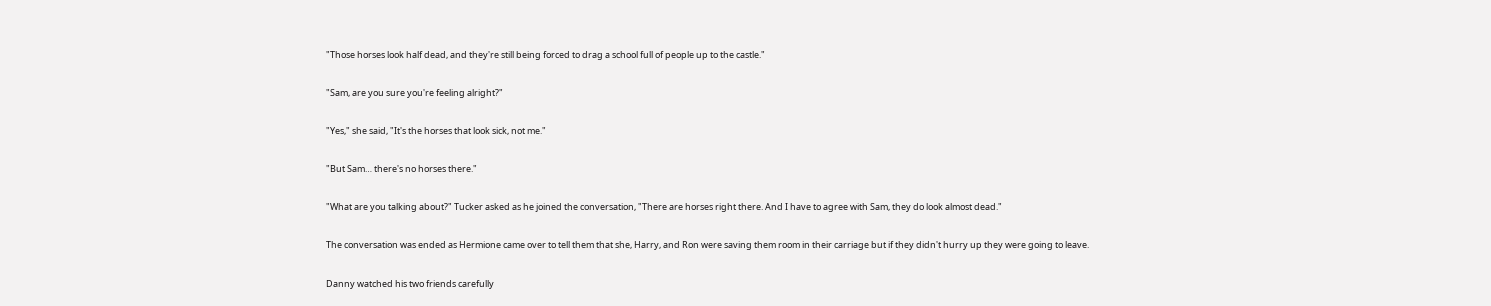"Those horses look half dead, and they're still being forced to drag a school full of people up to the castle."

"Sam, are you sure you're feeling alright?"

"Yes," she said, "It's the horses that look sick, not me."

"But Sam… there's no horses there."

"What are you talking about?" Tucker asked as he joined the conversation, "There are horses right there. And I have to agree with Sam, they do look almost dead."

The conversation was ended as Hermione came over to tell them that she, Harry, and Ron were saving them room in their carriage but if they didn't hurry up they were going to leave.

Danny watched his two friends carefully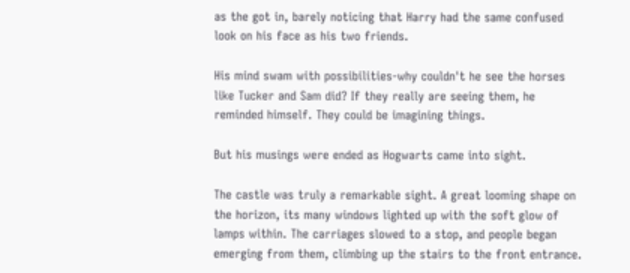as the got in, barely noticing that Harry had the same confused look on his face as his two friends.

His mind swam with possibilities-why couldn't he see the horses like Tucker and Sam did? If they really are seeing them, he reminded himself. They could be imagining things.

But his musings were ended as Hogwarts came into sight.

The castle was truly a remarkable sight. A great looming shape on the horizon, its many windows lighted up with the soft glow of lamps within. The carriages slowed to a stop, and people began emerging from them, climbing up the stairs to the front entrance.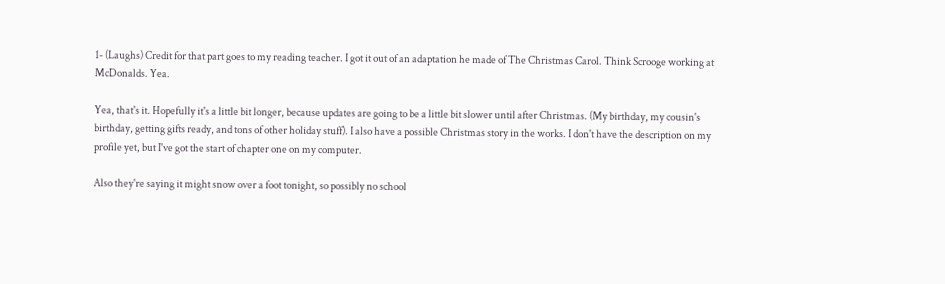1- (Laughs) Credit for that part goes to my reading teacher. I got it out of an adaptation he made of The Christmas Carol. Think Scrooge working at McDonalds. Yea.

Yea, that's it. Hopefully it's a little bit longer, because updates are going to be a little bit slower until after Christmas. (My birthday, my cousin's birthday, getting gifts ready, and tons of other holiday stuff). I also have a possible Christmas story in the works. I don't have the description on my profile yet, but I've got the start of chapter one on my computer.

Also they're saying it might snow over a foot tonight, so possibly no school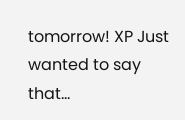tomorrow! XP Just wanted to say that…